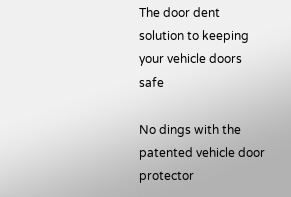The door dent solution to keeping your vehicle doors safe

No dings with the patented vehicle door protector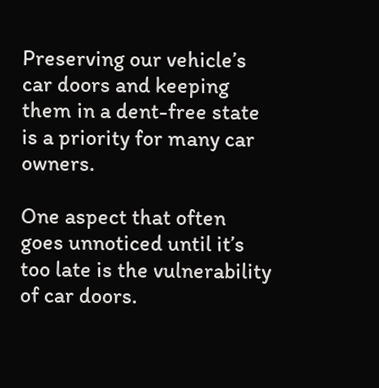Preserving our vehicle’s car doors and keeping them in a dent-free state is a priority for many car owners.

One aspect that often goes unnoticed until it’s too late is the vulnerability of car doors.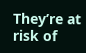They’re at risk of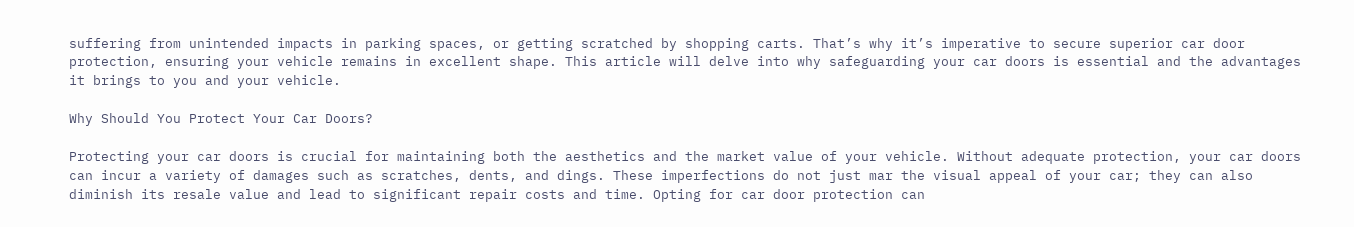suffering from unintended impacts in parking spaces, or getting scratched by shopping carts. That’s why it’s imperative to secure superior car door protection, ensuring your vehicle remains in excellent shape. This article will delve into why safeguarding your car doors is essential and the advantages it brings to you and your vehicle.

Why Should You Protect Your Car Doors?

Protecting your car doors is crucial for maintaining both the aesthetics and the market value of your vehicle. Without adequate protection, your car doors can incur a variety of damages such as scratches, dents, and dings. These imperfections do not just mar the visual appeal of your car; they can also diminish its resale value and lead to significant repair costs and time. Opting for car door protection can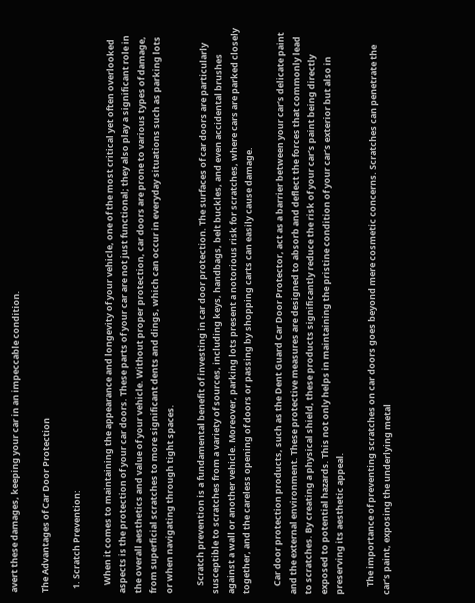avert these damages, keeping your car in an impeccable condition.

The Advantages of Car Door Protection

  1. Scratch Prevention:

    When it comes to maintaining the appearance and longevity of your vehicle, one of the most critical yet often overlooked aspects is the protection of your car doors. These parts of your car are not just functional; they also play a significant role in the overall aesthetics and value of your vehicle. Without proper protection, car doors are prone to various types of damage, from superficial scratches to more significant dents and dings, which can occur in everyday situations such as parking lots or when navigating through tight spaces.

    Scratch prevention is a fundamental benefit of investing in car door protection. The surfaces of car doors are particularly susceptible to scratches from a variety of sources, including keys, handbags, belt buckles, and even accidental brushes against a wall or another vehicle. Moreover, parking lots present a notorious risk for scratches, where cars are parked closely together, and the careless opening of doors or passing by shopping carts can easily cause damage.

    Car door protection products, such as the Dent Guard Car Door Protector, act as a barrier between your car’s delicate paint and the external environment. These protective measures are designed to absorb and deflect the forces that commonly lead to scratches. By creating a physical shield, these products significantly reduce the risk of your car’s paint being directly exposed to potential hazards. This not only helps in maintaining the pristine condition of your car’s exterior but also in preserving its aesthetic appeal.

    The importance of preventing scratches on car doors goes beyond mere cosmetic concerns. Scratches can penetrate the car’s paint, exposing the underlying metal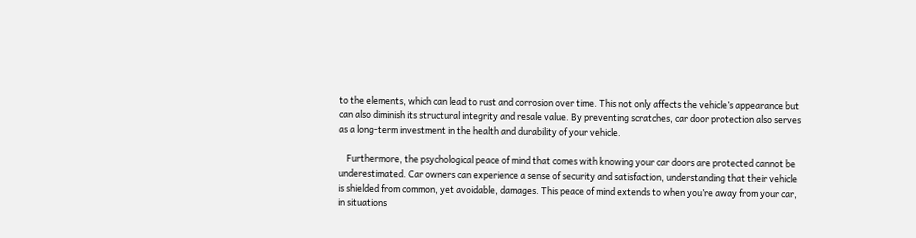to the elements, which can lead to rust and corrosion over time. This not only affects the vehicle’s appearance but can also diminish its structural integrity and resale value. By preventing scratches, car door protection also serves as a long-term investment in the health and durability of your vehicle.

    Furthermore, the psychological peace of mind that comes with knowing your car doors are protected cannot be underestimated. Car owners can experience a sense of security and satisfaction, understanding that their vehicle is shielded from common, yet avoidable, damages. This peace of mind extends to when you’re away from your car, in situations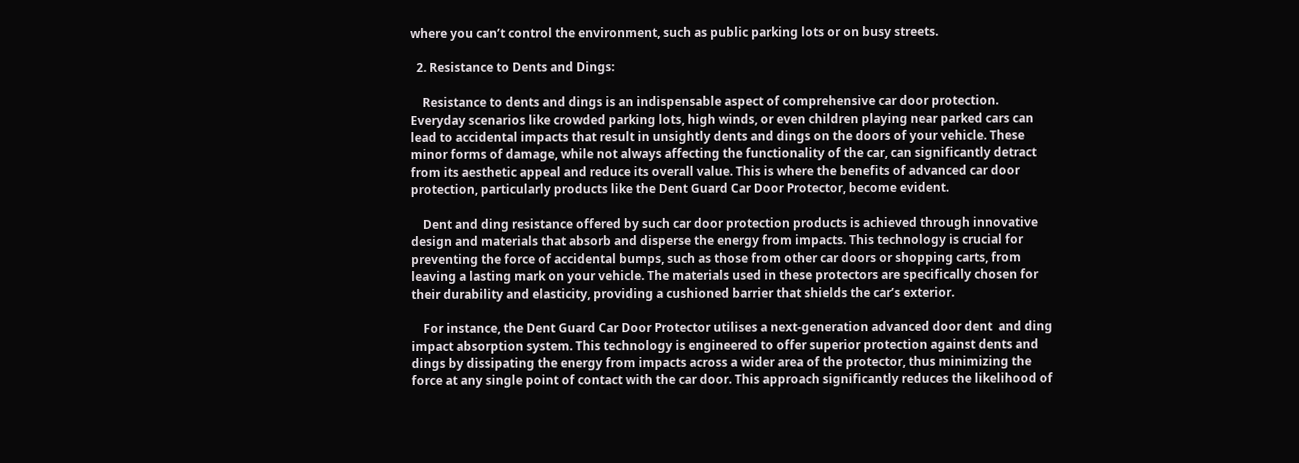where you can’t control the environment, such as public parking lots or on busy streets.

  2. Resistance to Dents and Dings:

    Resistance to dents and dings is an indispensable aspect of comprehensive car door protection. Everyday scenarios like crowded parking lots, high winds, or even children playing near parked cars can lead to accidental impacts that result in unsightly dents and dings on the doors of your vehicle. These minor forms of damage, while not always affecting the functionality of the car, can significantly detract from its aesthetic appeal and reduce its overall value. This is where the benefits of advanced car door protection, particularly products like the Dent Guard Car Door Protector, become evident.

    Dent and ding resistance offered by such car door protection products is achieved through innovative design and materials that absorb and disperse the energy from impacts. This technology is crucial for preventing the force of accidental bumps, such as those from other car doors or shopping carts, from leaving a lasting mark on your vehicle. The materials used in these protectors are specifically chosen for their durability and elasticity, providing a cushioned barrier that shields the car’s exterior.

    For instance, the Dent Guard Car Door Protector utilises a next-generation advanced door dent  and ding impact absorption system. This technology is engineered to offer superior protection against dents and dings by dissipating the energy from impacts across a wider area of the protector, thus minimizing the force at any single point of contact with the car door. This approach significantly reduces the likelihood of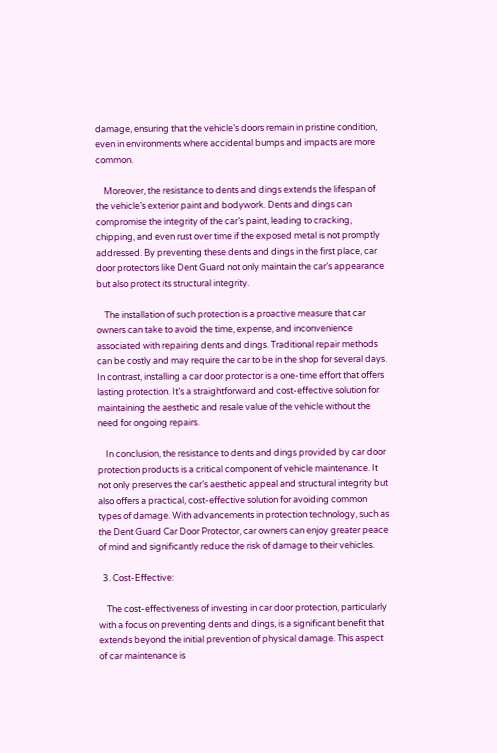damage, ensuring that the vehicle’s doors remain in pristine condition, even in environments where accidental bumps and impacts are more common.

    Moreover, the resistance to dents and dings extends the lifespan of the vehicle’s exterior paint and bodywork. Dents and dings can compromise the integrity of the car’s paint, leading to cracking, chipping, and even rust over time if the exposed metal is not promptly addressed. By preventing these dents and dings in the first place, car door protectors like Dent Guard not only maintain the car’s appearance but also protect its structural integrity.

    The installation of such protection is a proactive measure that car owners can take to avoid the time, expense, and inconvenience associated with repairing dents and dings. Traditional repair methods can be costly and may require the car to be in the shop for several days. In contrast, installing a car door protector is a one-time effort that offers lasting protection. It’s a straightforward and cost-effective solution for maintaining the aesthetic and resale value of the vehicle without the need for ongoing repairs.

    In conclusion, the resistance to dents and dings provided by car door protection products is a critical component of vehicle maintenance. It not only preserves the car’s aesthetic appeal and structural integrity but also offers a practical, cost-effective solution for avoiding common types of damage. With advancements in protection technology, such as the Dent Guard Car Door Protector, car owners can enjoy greater peace of mind and significantly reduce the risk of damage to their vehicles.

  3. Cost-Effective:

    The cost-effectiveness of investing in car door protection, particularly with a focus on preventing dents and dings, is a significant benefit that extends beyond the initial prevention of physical damage. This aspect of car maintenance is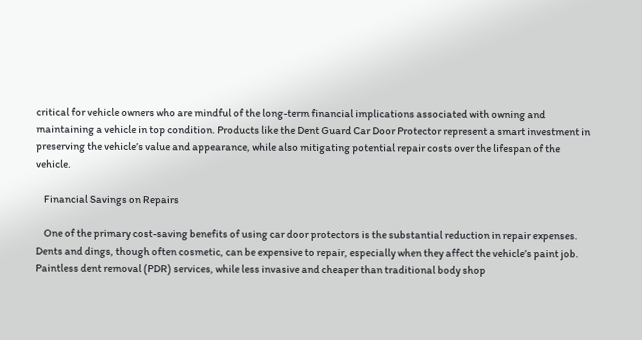critical for vehicle owners who are mindful of the long-term financial implications associated with owning and maintaining a vehicle in top condition. Products like the Dent Guard Car Door Protector represent a smart investment in preserving the vehicle’s value and appearance, while also mitigating potential repair costs over the lifespan of the vehicle.

    Financial Savings on Repairs

    One of the primary cost-saving benefits of using car door protectors is the substantial reduction in repair expenses. Dents and dings, though often cosmetic, can be expensive to repair, especially when they affect the vehicle’s paint job. Paintless dent removal (PDR) services, while less invasive and cheaper than traditional body shop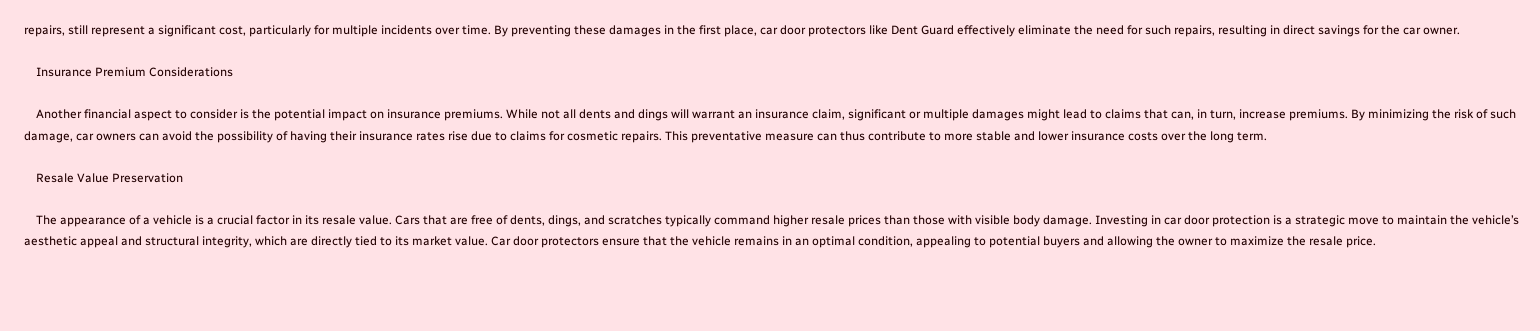repairs, still represent a significant cost, particularly for multiple incidents over time. By preventing these damages in the first place, car door protectors like Dent Guard effectively eliminate the need for such repairs, resulting in direct savings for the car owner.

    Insurance Premium Considerations

    Another financial aspect to consider is the potential impact on insurance premiums. While not all dents and dings will warrant an insurance claim, significant or multiple damages might lead to claims that can, in turn, increase premiums. By minimizing the risk of such damage, car owners can avoid the possibility of having their insurance rates rise due to claims for cosmetic repairs. This preventative measure can thus contribute to more stable and lower insurance costs over the long term.

    Resale Value Preservation

    The appearance of a vehicle is a crucial factor in its resale value. Cars that are free of dents, dings, and scratches typically command higher resale prices than those with visible body damage. Investing in car door protection is a strategic move to maintain the vehicle’s aesthetic appeal and structural integrity, which are directly tied to its market value. Car door protectors ensure that the vehicle remains in an optimal condition, appealing to potential buyers and allowing the owner to maximize the resale price.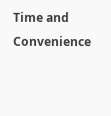Time and Convenience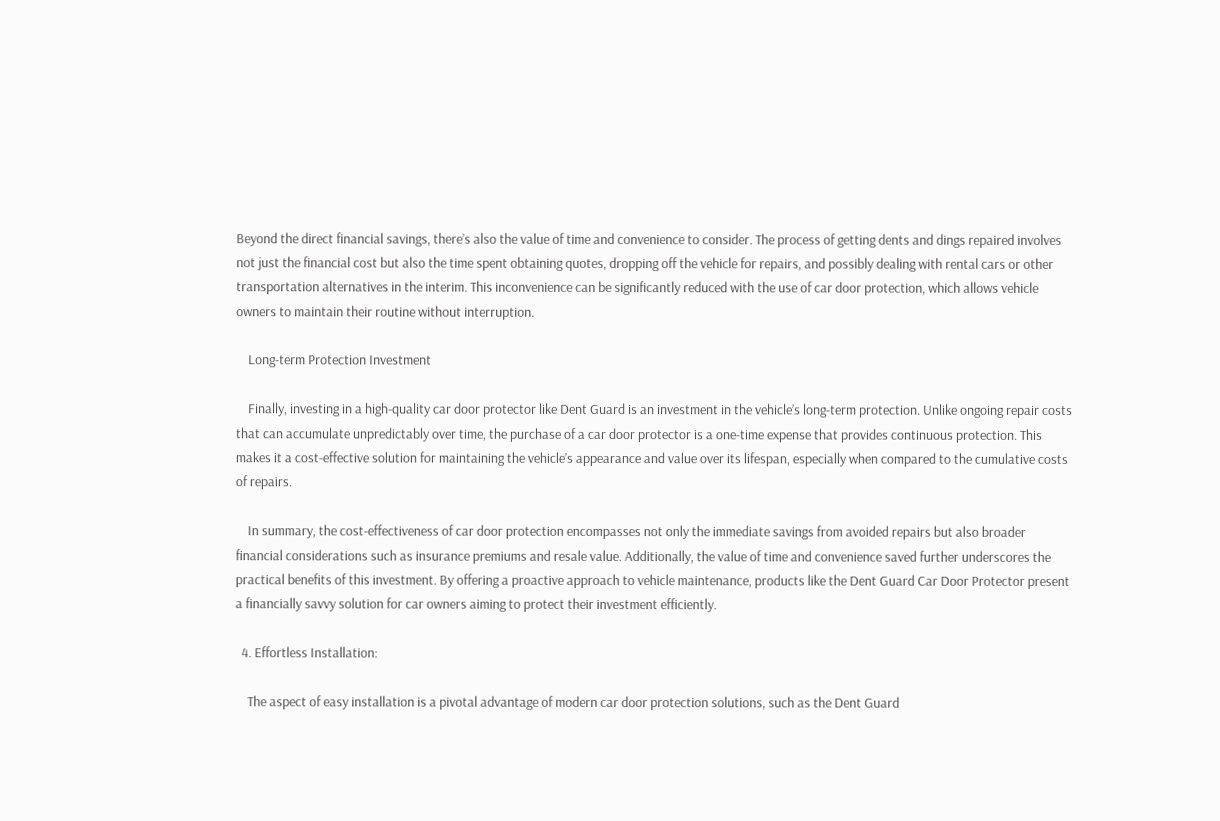Beyond the direct financial savings, there’s also the value of time and convenience to consider. The process of getting dents and dings repaired involves not just the financial cost but also the time spent obtaining quotes, dropping off the vehicle for repairs, and possibly dealing with rental cars or other transportation alternatives in the interim. This inconvenience can be significantly reduced with the use of car door protection, which allows vehicle owners to maintain their routine without interruption.

    Long-term Protection Investment

    Finally, investing in a high-quality car door protector like Dent Guard is an investment in the vehicle’s long-term protection. Unlike ongoing repair costs that can accumulate unpredictably over time, the purchase of a car door protector is a one-time expense that provides continuous protection. This makes it a cost-effective solution for maintaining the vehicle’s appearance and value over its lifespan, especially when compared to the cumulative costs of repairs.

    In summary, the cost-effectiveness of car door protection encompasses not only the immediate savings from avoided repairs but also broader financial considerations such as insurance premiums and resale value. Additionally, the value of time and convenience saved further underscores the practical benefits of this investment. By offering a proactive approach to vehicle maintenance, products like the Dent Guard Car Door Protector present a financially savvy solution for car owners aiming to protect their investment efficiently.

  4. Effortless Installation:

    The aspect of easy installation is a pivotal advantage of modern car door protection solutions, such as the Dent Guard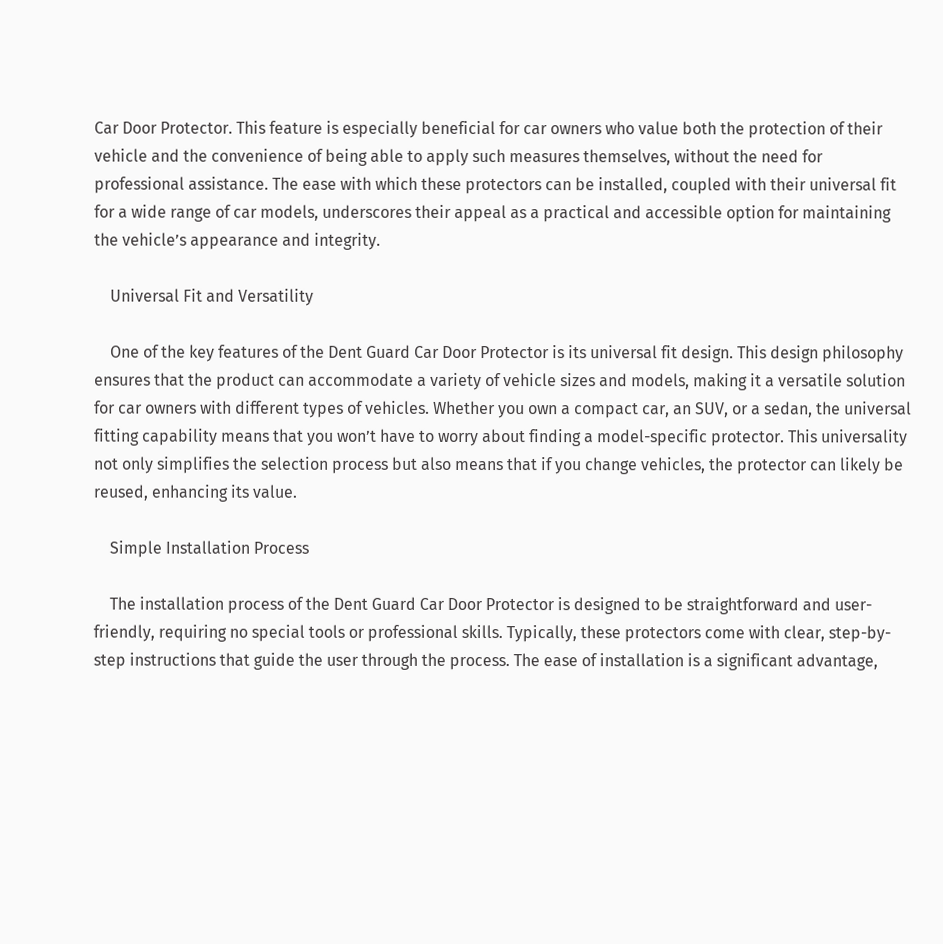Car Door Protector. This feature is especially beneficial for car owners who value both the protection of their vehicle and the convenience of being able to apply such measures themselves, without the need for professional assistance. The ease with which these protectors can be installed, coupled with their universal fit for a wide range of car models, underscores their appeal as a practical and accessible option for maintaining the vehicle’s appearance and integrity.

    Universal Fit and Versatility

    One of the key features of the Dent Guard Car Door Protector is its universal fit design. This design philosophy ensures that the product can accommodate a variety of vehicle sizes and models, making it a versatile solution for car owners with different types of vehicles. Whether you own a compact car, an SUV, or a sedan, the universal fitting capability means that you won’t have to worry about finding a model-specific protector. This universality not only simplifies the selection process but also means that if you change vehicles, the protector can likely be reused, enhancing its value.

    Simple Installation Process

    The installation process of the Dent Guard Car Door Protector is designed to be straightforward and user-friendly, requiring no special tools or professional skills. Typically, these protectors come with clear, step-by-step instructions that guide the user through the process. The ease of installation is a significant advantage,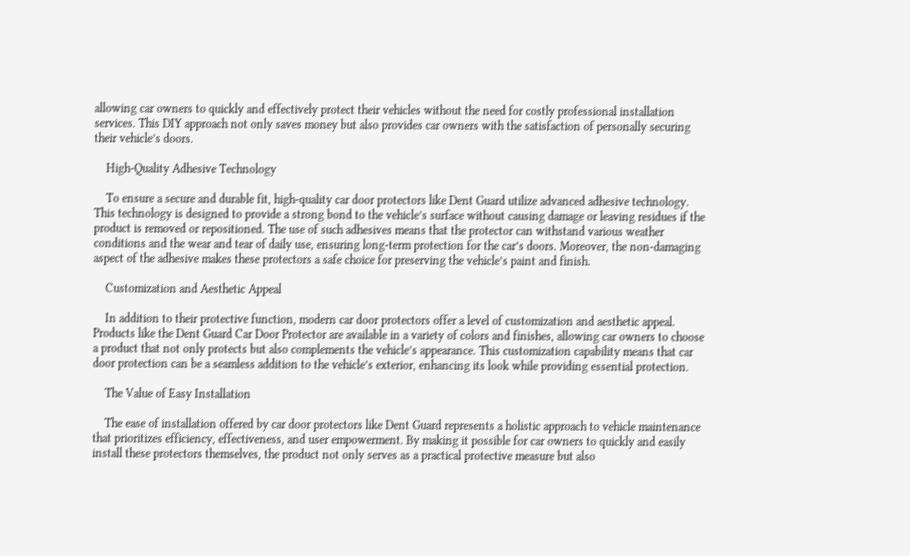allowing car owners to quickly and effectively protect their vehicles without the need for costly professional installation services. This DIY approach not only saves money but also provides car owners with the satisfaction of personally securing their vehicle’s doors.

    High-Quality Adhesive Technology

    To ensure a secure and durable fit, high-quality car door protectors like Dent Guard utilize advanced adhesive technology. This technology is designed to provide a strong bond to the vehicle’s surface without causing damage or leaving residues if the product is removed or repositioned. The use of such adhesives means that the protector can withstand various weather conditions and the wear and tear of daily use, ensuring long-term protection for the car’s doors. Moreover, the non-damaging aspect of the adhesive makes these protectors a safe choice for preserving the vehicle’s paint and finish.

    Customization and Aesthetic Appeal

    In addition to their protective function, modern car door protectors offer a level of customization and aesthetic appeal. Products like the Dent Guard Car Door Protector are available in a variety of colors and finishes, allowing car owners to choose a product that not only protects but also complements the vehicle’s appearance. This customization capability means that car door protection can be a seamless addition to the vehicle’s exterior, enhancing its look while providing essential protection.

    The Value of Easy Installation

    The ease of installation offered by car door protectors like Dent Guard represents a holistic approach to vehicle maintenance that prioritizes efficiency, effectiveness, and user empowerment. By making it possible for car owners to quickly and easily install these protectors themselves, the product not only serves as a practical protective measure but also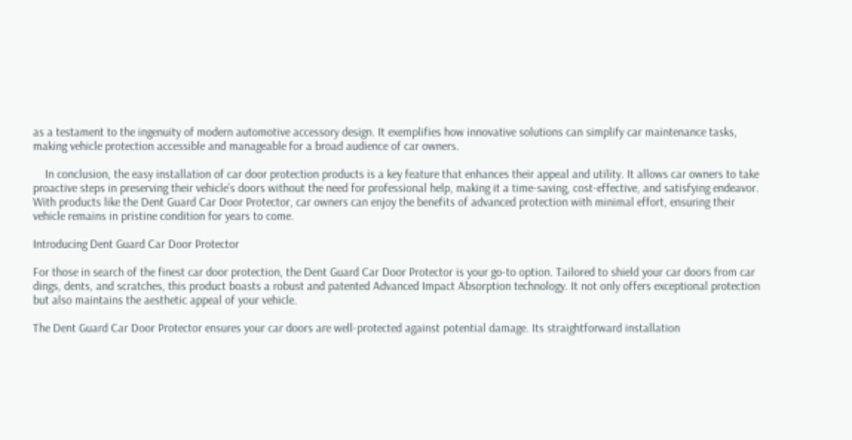as a testament to the ingenuity of modern automotive accessory design. It exemplifies how innovative solutions can simplify car maintenance tasks, making vehicle protection accessible and manageable for a broad audience of car owners.

    In conclusion, the easy installation of car door protection products is a key feature that enhances their appeal and utility. It allows car owners to take proactive steps in preserving their vehicle’s doors without the need for professional help, making it a time-saving, cost-effective, and satisfying endeavor. With products like the Dent Guard Car Door Protector, car owners can enjoy the benefits of advanced protection with minimal effort, ensuring their vehicle remains in pristine condition for years to come.

Introducing Dent Guard Car Door Protector

For those in search of the finest car door protection, the Dent Guard Car Door Protector is your go-to option. Tailored to shield your car doors from car dings, dents, and scratches, this product boasts a robust and patented Advanced Impact Absorption technology. It not only offers exceptional protection but also maintains the aesthetic appeal of your vehicle.

The Dent Guard Car Door Protector ensures your car doors are well-protected against potential damage. Its straightforward installation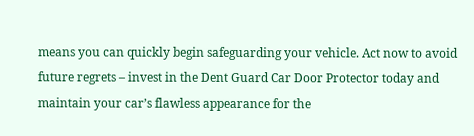means you can quickly begin safeguarding your vehicle. Act now to avoid future regrets – invest in the Dent Guard Car Door Protector today and maintain your car’s flawless appearance for the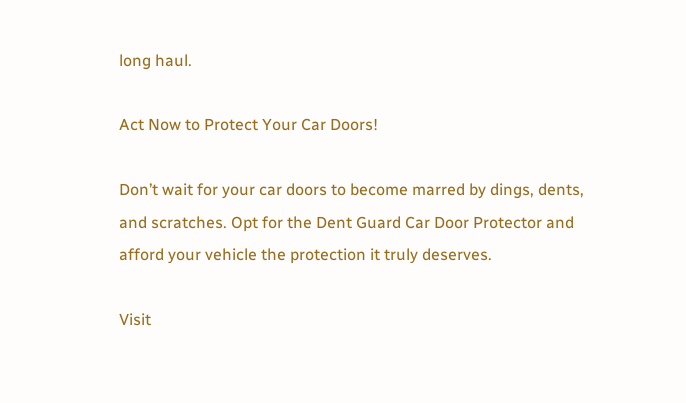long haul.

Act Now to Protect Your Car Doors!

Don’t wait for your car doors to become marred by dings, dents, and scratches. Opt for the Dent Guard Car Door Protector and afford your vehicle the protection it truly deserves.

Visit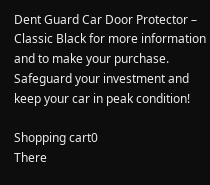Dent Guard Car Door Protector – Classic Black for more information and to make your purchase. Safeguard your investment and keep your car in peak condition!

Shopping cart0
There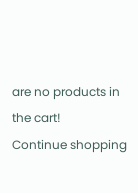are no products in the cart!
Continue shopping